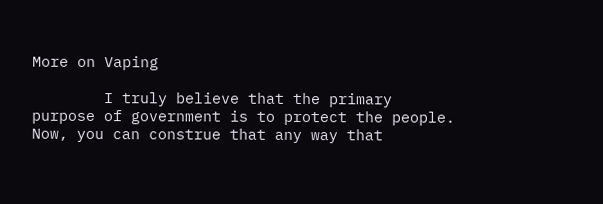More on Vaping

        I truly believe that the primary purpose of government is to protect the people. Now, you can construe that any way that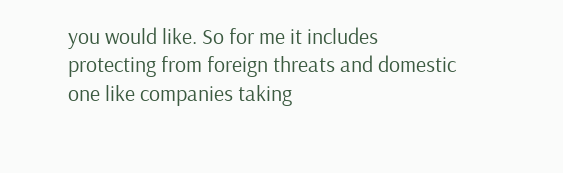you would like. So for me it includes protecting from foreign threats and domestic one like companies taking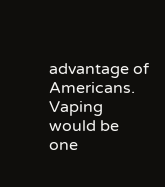advantage of Americans. Vaping would be one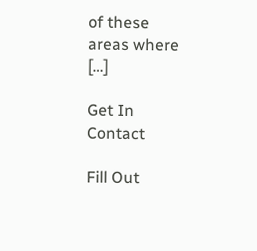of these areas where […]

Get In Contact

Fill Out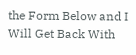the Form Below and I Will Get Back With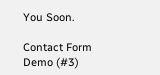You Soon.

Contact Form Demo (#3)